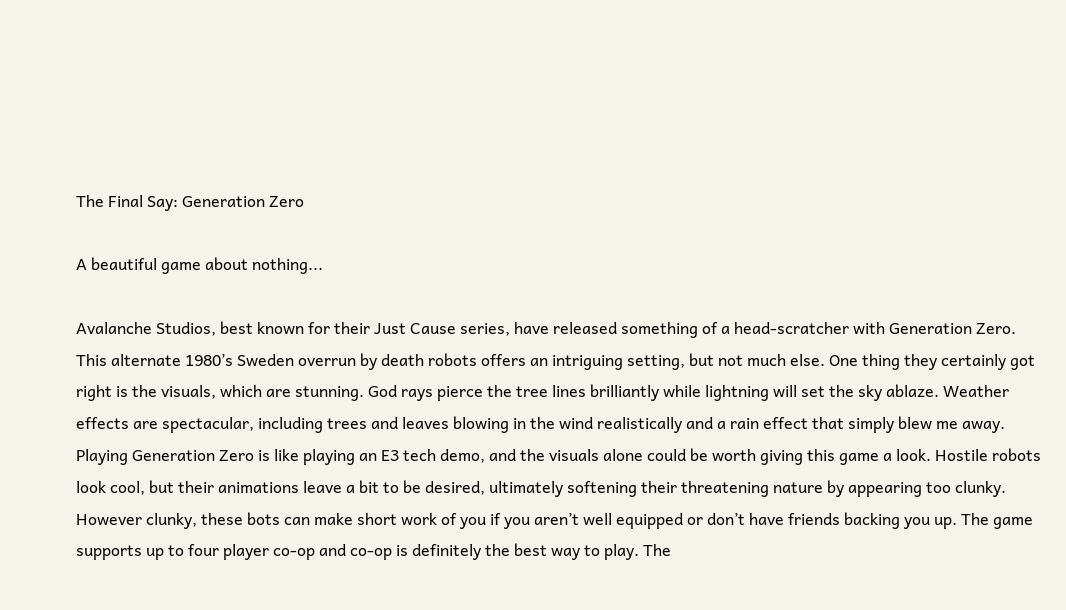The Final Say: Generation Zero

A beautiful game about nothing...

Avalanche Studios, best known for their Just Cause series, have released something of a head-scratcher with Generation Zero. This alternate 1980’s Sweden overrun by death robots offers an intriguing setting, but not much else. One thing they certainly got right is the visuals, which are stunning. God rays pierce the tree lines brilliantly while lightning will set the sky ablaze. Weather effects are spectacular, including trees and leaves blowing in the wind realistically and a rain effect that simply blew me away. Playing Generation Zero is like playing an E3 tech demo, and the visuals alone could be worth giving this game a look. Hostile robots look cool, but their animations leave a bit to be desired, ultimately softening their threatening nature by appearing too clunky. However clunky, these bots can make short work of you if you aren’t well equipped or don’t have friends backing you up. The game supports up to four player co-op and co-op is definitely the best way to play. The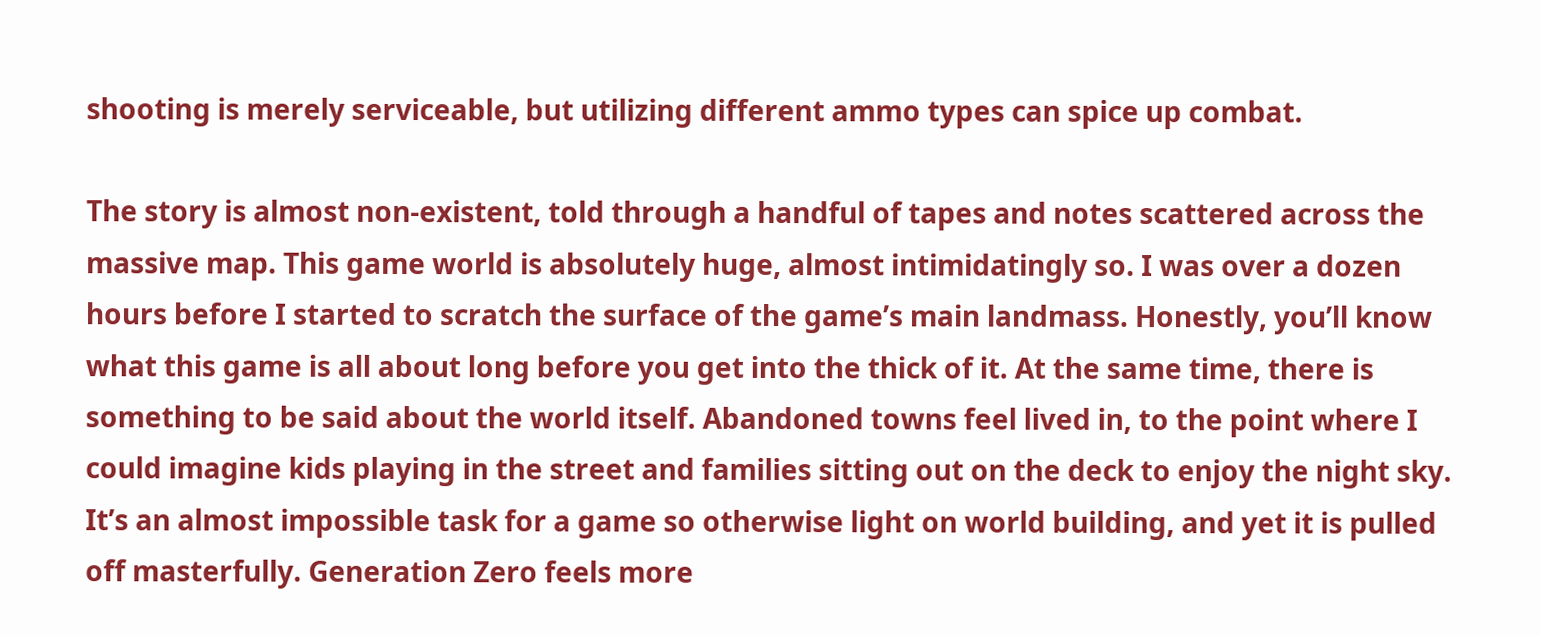shooting is merely serviceable, but utilizing different ammo types can spice up combat.

The story is almost non-existent, told through a handful of tapes and notes scattered across the massive map. This game world is absolutely huge, almost intimidatingly so. I was over a dozen hours before I started to scratch the surface of the game’s main landmass. Honestly, you’ll know what this game is all about long before you get into the thick of it. At the same time, there is something to be said about the world itself. Abandoned towns feel lived in, to the point where I could imagine kids playing in the street and families sitting out on the deck to enjoy the night sky. It’s an almost impossible task for a game so otherwise light on world building, and yet it is pulled off masterfully. Generation Zero feels more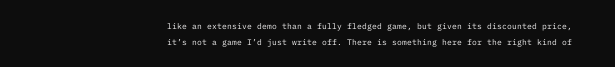like an extensive demo than a fully fledged game, but given its discounted price, it’s not a game I’d just write off. There is something here for the right kind of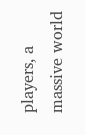players, a massive world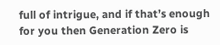full of intrigue, and if that’s enough for you then Generation Zero is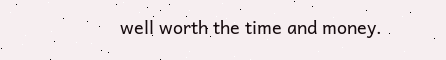well worth the time and money.